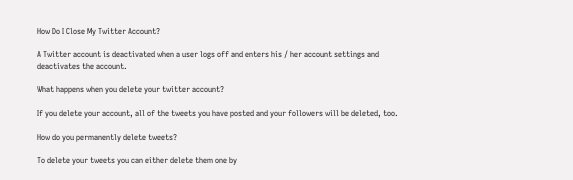How Do I Close My Twitter Account?

A Twitter account is deactivated when a user logs off and enters his / her account settings and deactivates the account.

What happens when you delete your twitter account?

If you delete your account, all of the tweets you have posted and your followers will be deleted, too.

How do you permanently delete tweets?

To delete your tweets you can either delete them one by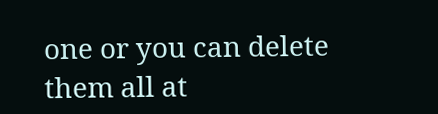one or you can delete them all at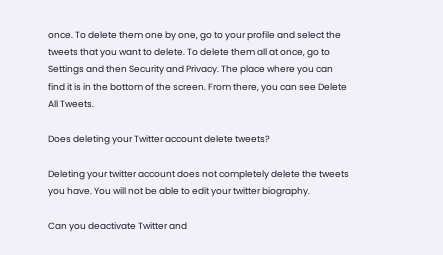once. To delete them one by one, go to your profile and select the tweets that you want to delete. To delete them all at once, go to Settings and then Security and Privacy. The place where you can find it is in the bottom of the screen. From there, you can see Delete All Tweets.

Does deleting your Twitter account delete tweets?

Deleting your twitter account does not completely delete the tweets you have. You will not be able to edit your twitter biography.

Can you deactivate Twitter and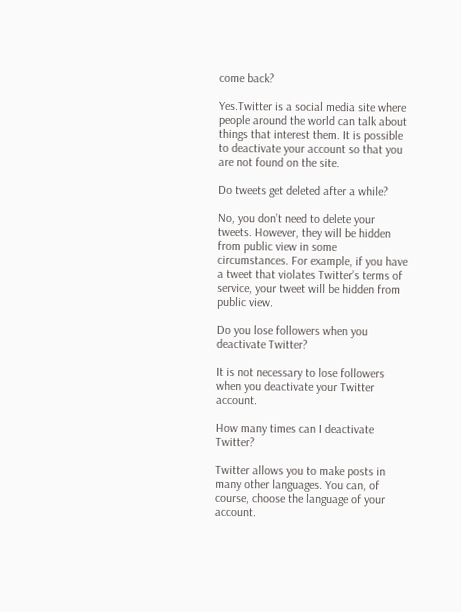come back?

Yes.Twitter is a social media site where people around the world can talk about things that interest them. It is possible to deactivate your account so that you are not found on the site.

Do tweets get deleted after a while?

No, you don’t need to delete your tweets. However, they will be hidden from public view in some circumstances. For example, if you have a tweet that violates Twitter’s terms of service, your tweet will be hidden from public view.

Do you lose followers when you deactivate Twitter?

It is not necessary to lose followers when you deactivate your Twitter account.

How many times can I deactivate Twitter?

Twitter allows you to make posts in many other languages. You can, of course, choose the language of your account.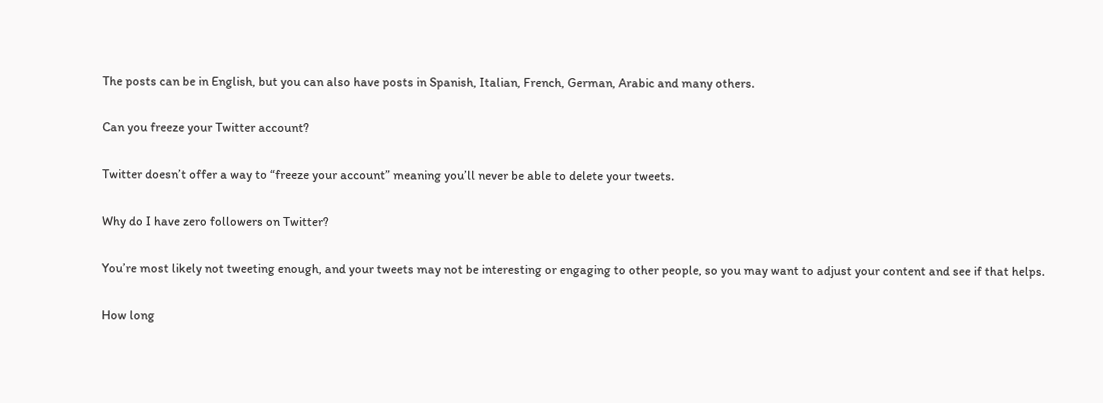The posts can be in English, but you can also have posts in Spanish, Italian, French, German, Arabic and many others.

Can you freeze your Twitter account?

Twitter doesn’t offer a way to “freeze your account” meaning you’ll never be able to delete your tweets.

Why do I have zero followers on Twitter?

You’re most likely not tweeting enough, and your tweets may not be interesting or engaging to other people, so you may want to adjust your content and see if that helps.

How long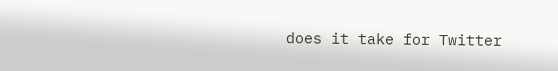does it take for Twitter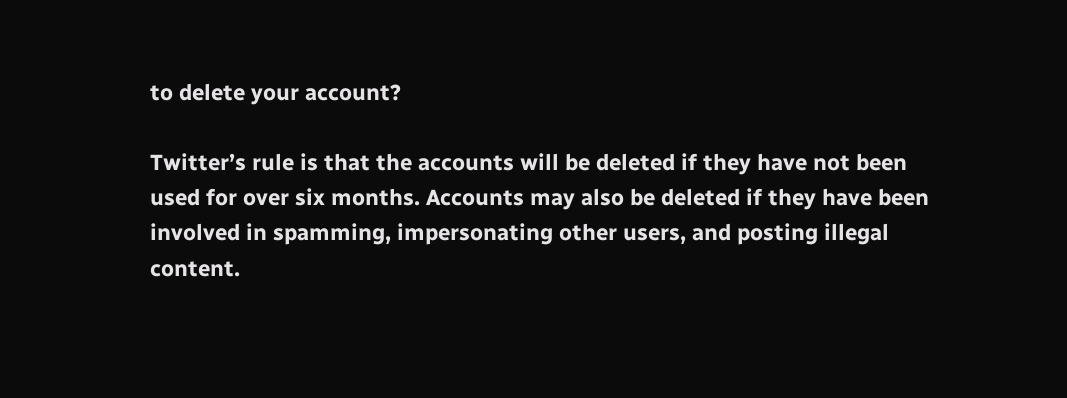to delete your account?

Twitter’s rule is that the accounts will be deleted if they have not been used for over six months. Accounts may also be deleted if they have been involved in spamming, impersonating other users, and posting illegal content.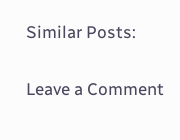Similar Posts:

Leave a Comment